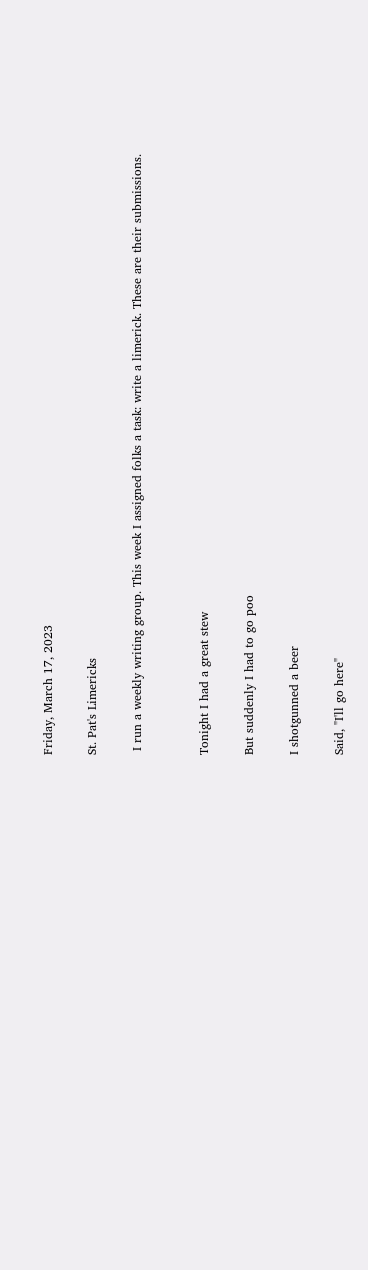Friday, March 17, 2023

St. Pat's Limericks

 I run a weekly writing group. This week I assigned folks a task: write a limerick. These are their submissions.


Tonight I had a great stew

But suddenly I had to go poo

I shotgunned a beer

Said, "I'll go here"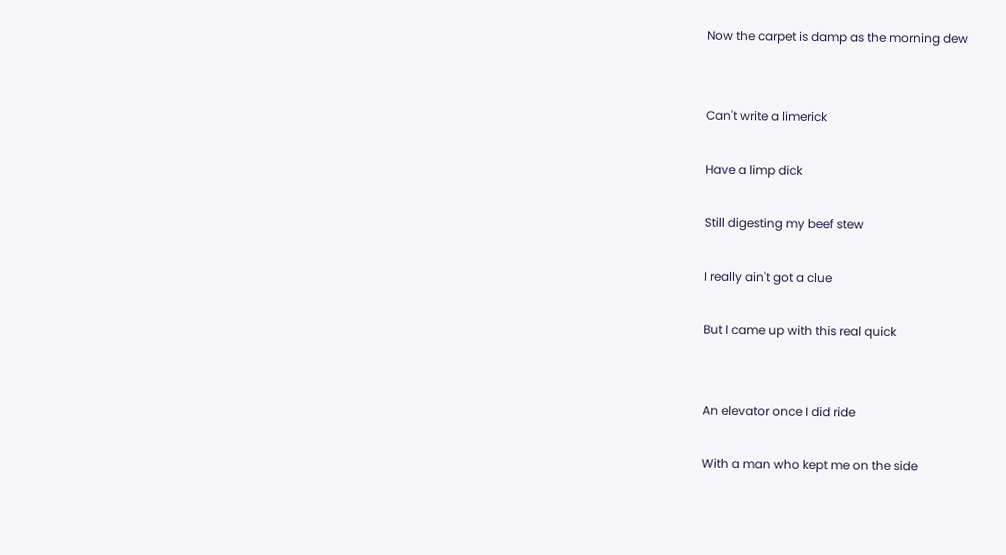Now the carpet is damp as the morning dew


Can't write a limerick

Have a limp dick

Still digesting my beef stew

I really ain't got a clue

But I came up with this real quick


An elevator once I did ride

With a man who kept me on the side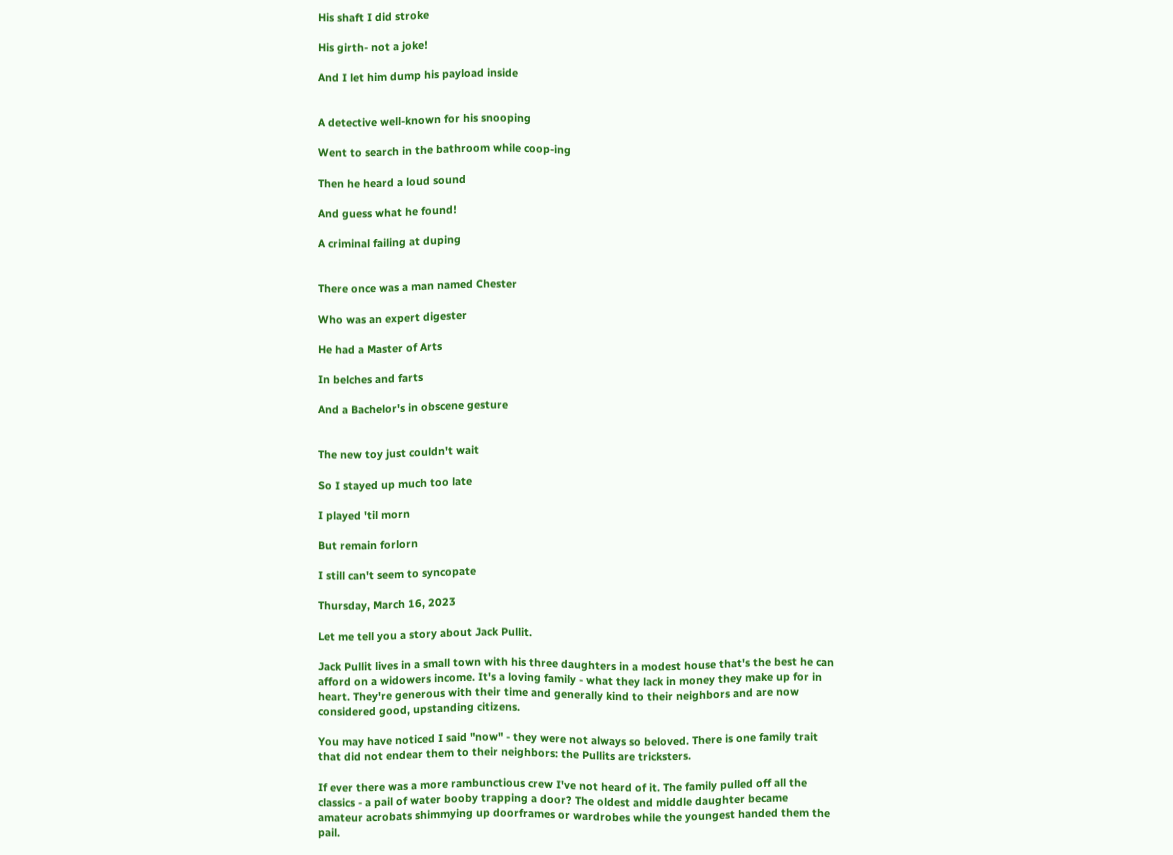His shaft I did stroke

His girth- not a joke!

And I let him dump his payload inside


A detective well-known for his snooping

Went to search in the bathroom while coop-ing

Then he heard a loud sound

And guess what he found!

A criminal failing at duping


There once was a man named Chester

Who was an expert digester

He had a Master of Arts

In belches and farts

And a Bachelor's in obscene gesture


The new toy just couldn't wait

So I stayed up much too late

I played 'til morn

But remain forlorn

I still can't seem to syncopate

Thursday, March 16, 2023

Let me tell you a story about Jack Pullit.

Jack Pullit lives in a small town with his three daughters in a modest house that's the best he can afford on a widowers income. It's a loving family - what they lack in money they make up for in heart. They're generous with their time and generally kind to their neighbors and are now considered good, upstanding citizens.

You may have noticed I said "now" - they were not always so beloved. There is one family trait that did not endear them to their neighbors: the Pullits are tricksters.

If ever there was a more rambunctious crew I've not heard of it. The family pulled off all the classics - a pail of water booby trapping a door? The oldest and middle daughter became amateur acrobats shimmying up doorframes or wardrobes while the youngest handed them the pail.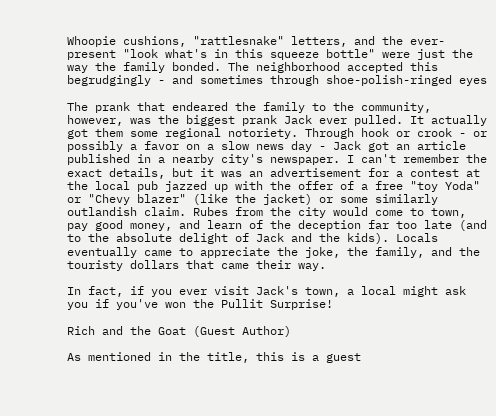Whoopie cushions, "rattlesnake" letters, and the ever-present "look what's in this squeeze bottle" were just the way the family bonded. The neighborhood accepted this begrudgingly - and sometimes through shoe-polish-ringed eyes

The prank that endeared the family to the community, however, was the biggest prank Jack ever pulled. It actually got them some regional notoriety. Through hook or crook - or possibly a favor on a slow news day - Jack got an article published in a nearby city's newspaper. I can't remember the exact details, but it was an advertisement for a contest at the local pub jazzed up with the offer of a free "toy Yoda" or "Chevy blazer" (like the jacket) or some similarly outlandish claim. Rubes from the city would come to town, pay good money, and learn of the deception far too late (and to the absolute delight of Jack and the kids). Locals eventually came to appreciate the joke, the family, and the touristy dollars that came their way.

In fact, if you ever visit Jack's town, a local might ask you if you've won the Pullit Surprise!

Rich and the Goat (Guest Author)

As mentioned in the title, this is a guest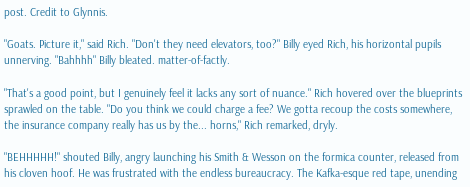post. Credit to Glynnis.

"Goats. Picture it," said Rich. "Don't they need elevators, too?" Billy eyed Rich, his horizontal pupils unnerving. "Bahhhh" Billy bleated. matter-of-factly.

"That's a good point, but I genuinely feel it lacks any sort of nuance." Rich hovered over the blueprints sprawled on the table. "Do you think we could charge a fee? We gotta recoup the costs somewhere, the insurance company really has us by the... horns," Rich remarked, dryly.

"BEHHHHH!" shouted Billy, angry launching his Smith & Wesson on the formica counter, released from his cloven hoof. He was frustrated with the endless bureaucracy. The Kafka-esque red tape, unending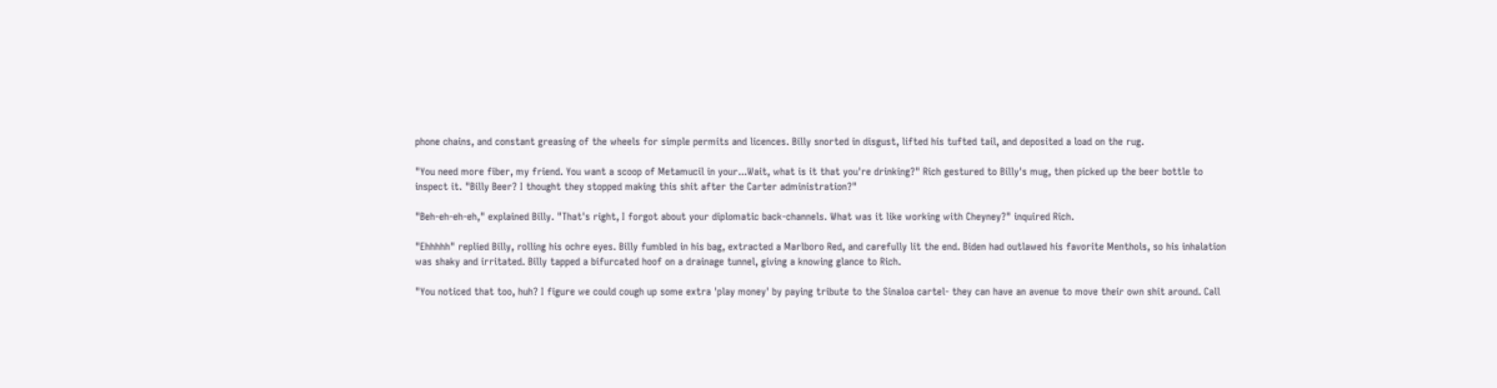phone chains, and constant greasing of the wheels for simple permits and licences. Billy snorted in disgust, lifted his tufted tail, and deposited a load on the rug.

"You need more fiber, my friend. You want a scoop of Metamucil in your...Wait, what is it that you're drinking?" Rich gestured to Billy's mug, then picked up the beer bottle to inspect it. "Billy Beer? I thought they stopped making this shit after the Carter administration?"

"Beh-eh-eh-eh," explained Billy. "That's right, I forgot about your diplomatic back-channels. What was it like working with Cheyney?" inquired Rich.

"Ehhhhh" replied Billy, rolling his ochre eyes. Billy fumbled in his bag, extracted a Marlboro Red, and carefully lit the end. Biden had outlawed his favorite Menthols, so his inhalation was shaky and irritated. Billy tapped a bifurcated hoof on a drainage tunnel, giving a knowing glance to Rich.

"You noticed that too, huh? I figure we could cough up some extra 'play money' by paying tribute to the Sinaloa cartel- they can have an avenue to move their own shit around. Call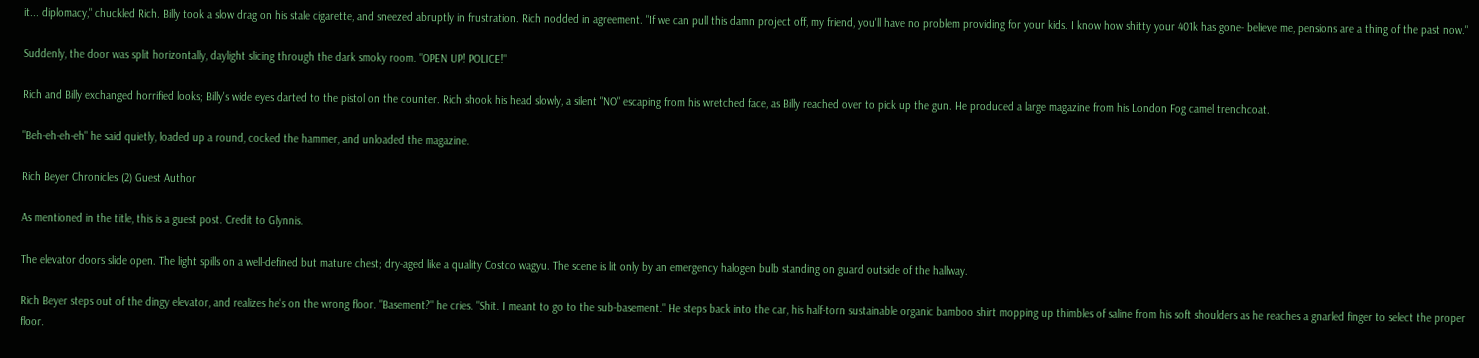it... diplomacy," chuckled Rich. Billy took a slow drag on his stale cigarette, and sneezed abruptly in frustration. Rich nodded in agreement. "If we can pull this damn project off, my friend, you'll have no problem providing for your kids. I know how shitty your 401k has gone- believe me, pensions are a thing of the past now."

Suddenly, the door was split horizontally, daylight slicing through the dark smoky room. "OPEN UP! POLICE!"

Rich and Billy exchanged horrified looks; Billy's wide eyes darted to the pistol on the counter. Rich shook his head slowly, a silent "NO" escaping from his wretched face, as Billy reached over to pick up the gun. He produced a large magazine from his London Fog camel trenchcoat.

"Beh-eh-eh-eh" he said quietly, loaded up a round, cocked the hammer, and unloaded the magazine.

Rich Beyer Chronicles (2) Guest Author

As mentioned in the title, this is a guest post. Credit to Glynnis.

The elevator doors slide open. The light spills on a well-defined but mature chest; dry-aged like a quality Costco wagyu. The scene is lit only by an emergency halogen bulb standing on guard outside of the hallway.

Rich Beyer steps out of the dingy elevator, and realizes he's on the wrong floor. "Basement?" he cries. "Shit. I meant to go to the sub-basement." He steps back into the car, his half-torn sustainable organic bamboo shirt mopping up thimbles of saline from his soft shoulders as he reaches a gnarled finger to select the proper floor.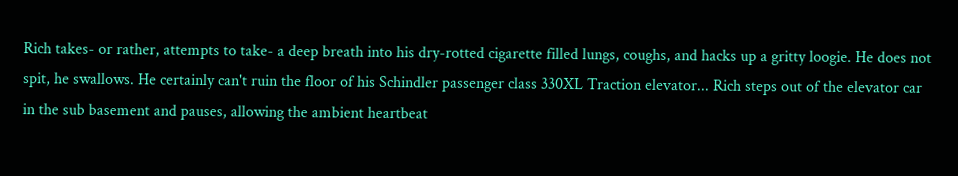Rich takes- or rather, attempts to take- a deep breath into his dry-rotted cigarette filled lungs, coughs, and hacks up a gritty loogie. He does not spit, he swallows. He certainly can't ruin the floor of his Schindler passenger class 330XL Traction elevator... Rich steps out of the elevator car in the sub basement and pauses, allowing the ambient heartbeat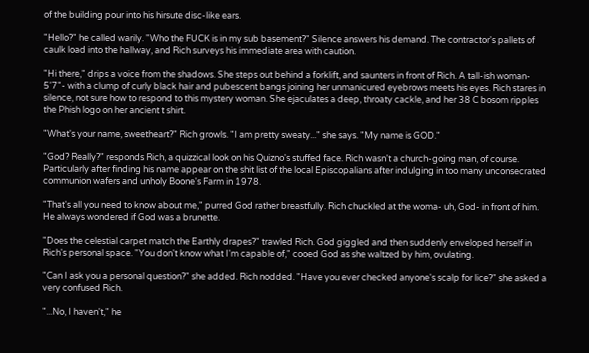of the building pour into his hirsute disc-like ears.

"Hello?" he called warily. "Who the FUCK is in my sub basement?" Silence answers his demand. The contractor's pallets of caulk load into the hallway, and Rich surveys his immediate area with caution.

"Hi there," drips a voice from the shadows. She steps out behind a forklift, and saunters in front of Rich. A tall-ish woman- 5'7"- with a clump of curly black hair and pubescent bangs joining her unmanicured eyebrows meets his eyes. Rich stares in silence, not sure how to respond to this mystery woman. She ejaculates a deep, throaty cackle, and her 38 C bosom ripples the Phish logo on her ancient t shirt.

"What's your name, sweetheart?" Rich growls. "I am pretty sweaty..." she says. "My name is GOD."

"God? Really?" responds Rich, a quizzical look on his Quizno's stuffed face. Rich wasn't a church-going man, of course. Particularly after finding his name appear on the shit list of the local Episcopalians after indulging in too many unconsecrated communion wafers and unholy Boone's Farm in 1978.

"That's all you need to know about me," purred God rather breastfully. Rich chuckled at the woma- uh, God- in front of him. He always wondered if God was a brunette.

"Does the celestial carpet match the Earthly drapes?" trawled Rich. God giggled and then suddenly enveloped herself in Rich's personal space. "You don't know what I'm capable of," cooed God as she waltzed by him, ovulating.

"Can I ask you a personal question?" she added. Rich nodded. "Have you ever checked anyone's scalp for lice?" she asked a very confused Rich.

"...No, I haven't," he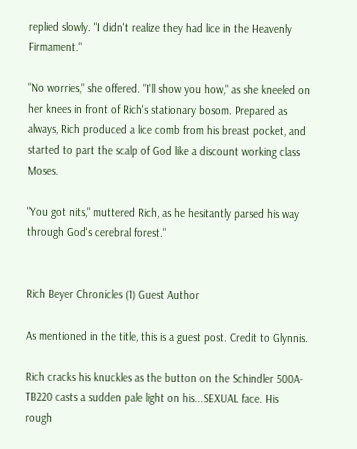replied slowly. "I didn't realize they had lice in the Heavenly Firmament."

"No worries," she offered. "I'll show you how," as she kneeled on her knees in front of Rich's stationary bosom. Prepared as always, Rich produced a lice comb from his breast pocket, and started to part the scalp of God like a discount working class Moses.

"You got nits," muttered Rich, as he hesitantly parsed his way through God's cerebral forest."


Rich Beyer Chronicles (1) Guest Author

As mentioned in the title, this is a guest post. Credit to Glynnis.

Rich cracks his knuckles as the button on the Schindler 500A-TB220 casts a sudden pale light on his...SEXUAL face. His rough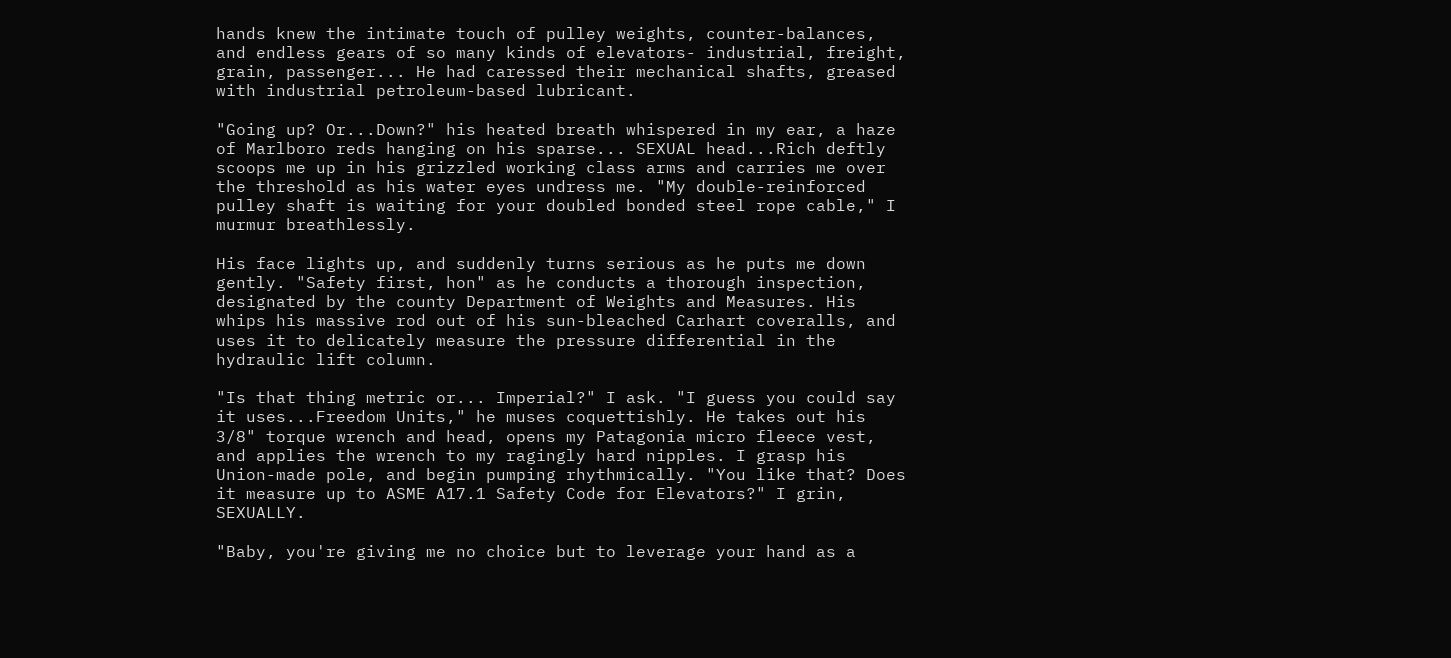hands knew the intimate touch of pulley weights, counter-balances, and endless gears of so many kinds of elevators- industrial, freight, grain, passenger... He had caressed their mechanical shafts, greased with industrial petroleum-based lubricant.

"Going up? Or...Down?" his heated breath whispered in my ear, a haze of Marlboro reds hanging on his sparse... SEXUAL head...Rich deftly scoops me up in his grizzled working class arms and carries me over the threshold as his water eyes undress me. "My double-reinforced pulley shaft is waiting for your doubled bonded steel rope cable," I murmur breathlessly.

His face lights up, and suddenly turns serious as he puts me down gently. "Safety first, hon" as he conducts a thorough inspection, designated by the county Department of Weights and Measures. His whips his massive rod out of his sun-bleached Carhart coveralls, and uses it to delicately measure the pressure differential in the hydraulic lift column.

"Is that thing metric or... Imperial?" I ask. "I guess you could say it uses...Freedom Units," he muses coquettishly. He takes out his 3/8" torque wrench and head, opens my Patagonia micro fleece vest, and applies the wrench to my ragingly hard nipples. I grasp his Union-made pole, and begin pumping rhythmically. "You like that? Does it measure up to ASME A17.1 Safety Code for Elevators?" I grin, SEXUALLY.

"Baby, you're giving me no choice but to leverage your hand as a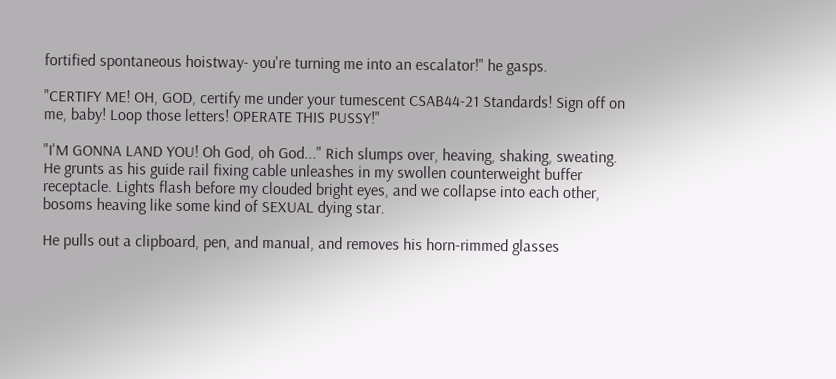fortified spontaneous hoistway- you're turning me into an escalator!" he gasps.

"CERTIFY ME! OH, GOD, certify me under your tumescent CSAB44-21 Standards! Sign off on me, baby! Loop those letters! OPERATE THIS PUSSY!"

"I'M GONNA LAND YOU! Oh God, oh God..." Rich slumps over, heaving, shaking, sweating. He grunts as his guide rail fixing cable unleashes in my swollen counterweight buffer receptacle. Lights flash before my clouded bright eyes, and we collapse into each other, bosoms heaving like some kind of SEXUAL dying star.

He pulls out a clipboard, pen, and manual, and removes his horn-rimmed glasses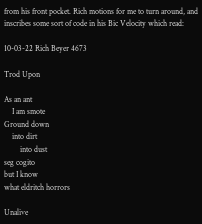from his front pocket. Rich motions for me to turn around, and inscribes some sort of code in his Bic Velocity which read:

10-03-22 Rich Beyer 4673

Trod Upon

As an ant
    I am smote
Ground down
    into dirt
        into dust
seg cogito
but I know
what eldritch horrors

Unalive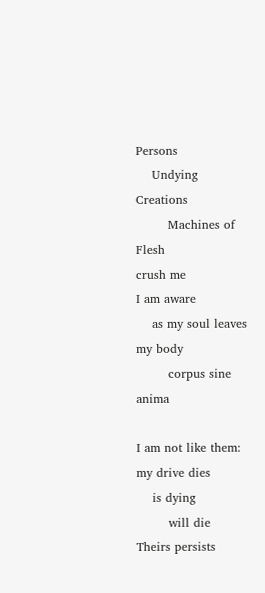Persons
    Undying Creations
        Machines of Flesh
crush me
I am aware
    as my soul leaves my body
        corpus sine anima

I am not like them:
my drive dies
    is dying
        will die
Theirs persists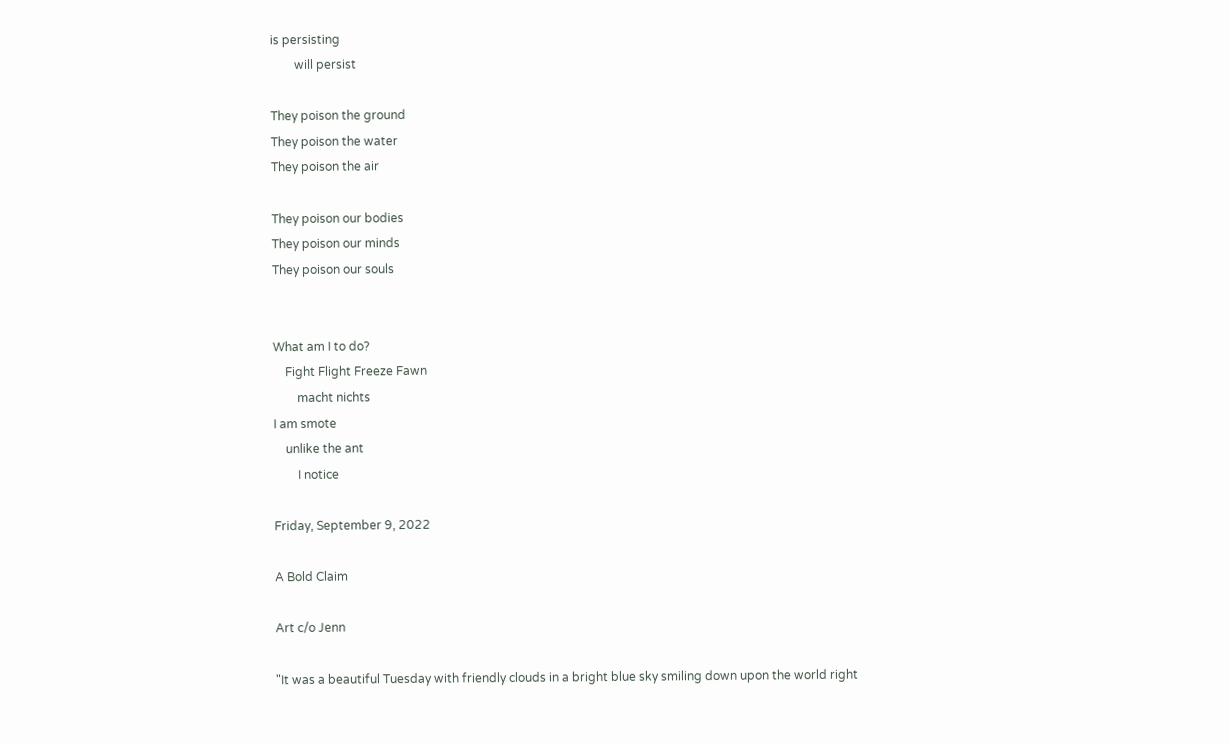is persisting
        will persist

They poison the ground
They poison the water
They poison the air

They poison our bodies
They poison our minds
They poison our souls


What am I to do?
    Fight Flight Freeze Fawn
        macht nichts
I am smote
    unlike the ant
        I notice

Friday, September 9, 2022

A Bold Claim

Art c/o Jenn

"It was a beautiful Tuesday with friendly clouds in a bright blue sky smiling down upon the world right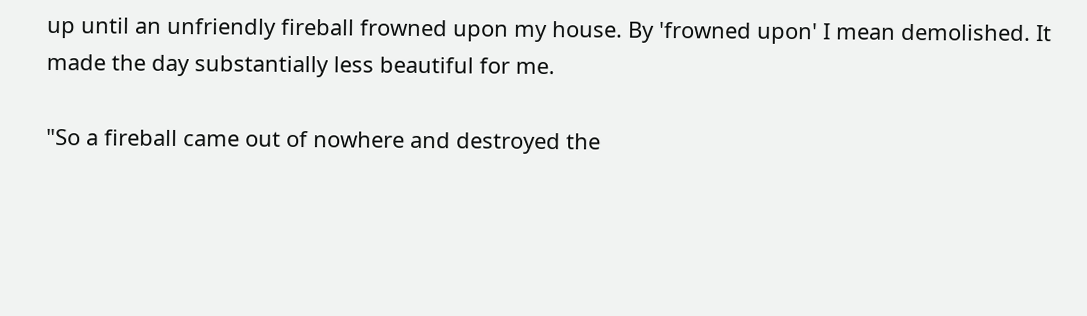up until an unfriendly fireball frowned upon my house. By 'frowned upon' I mean demolished. It made the day substantially less beautiful for me.

"So a fireball came out of nowhere and destroyed the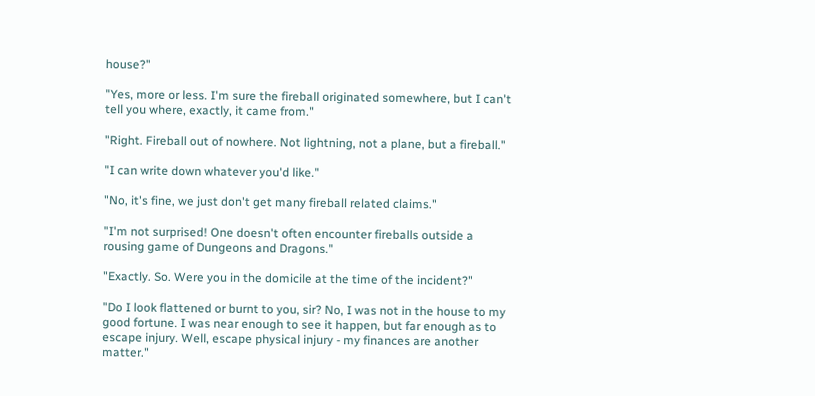house?"

"Yes, more or less. I'm sure the fireball originated somewhere, but I can't tell you where, exactly, it came from."

"Right. Fireball out of nowhere. Not lightning, not a plane, but a fireball."

"I can write down whatever you'd like."

"No, it's fine, we just don't get many fireball related claims."

"I'm not surprised! One doesn't often encounter fireballs outside a rousing game of Dungeons and Dragons."

"Exactly. So. Were you in the domicile at the time of the incident?"

"Do I look flattened or burnt to you, sir? No, I was not in the house to my good fortune. I was near enough to see it happen, but far enough as to escape injury. Well, escape physical injury - my finances are another matter."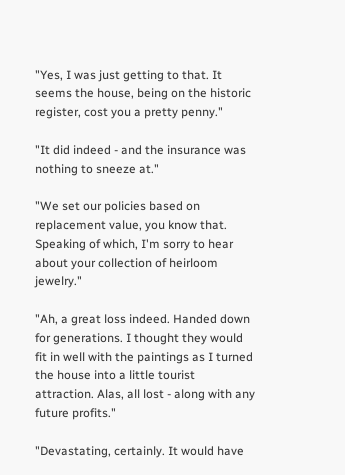"Yes, I was just getting to that. It seems the house, being on the historic register, cost you a pretty penny."

"It did indeed - and the insurance was nothing to sneeze at."

"We set our policies based on replacement value, you know that. Speaking of which, I'm sorry to hear about your collection of heirloom jewelry."

"Ah, a great loss indeed. Handed down for generations. I thought they would fit in well with the paintings as I turned the house into a little tourist attraction. Alas, all lost - along with any future profits."

"Devastating, certainly. It would have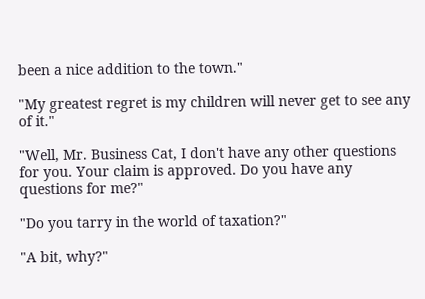been a nice addition to the town."

"My greatest regret is my children will never get to see any of it."

"Well, Mr. Business Cat, I don't have any other questions for you. Your claim is approved. Do you have any questions for me?"

"Do you tarry in the world of taxation?"

"A bit, why?"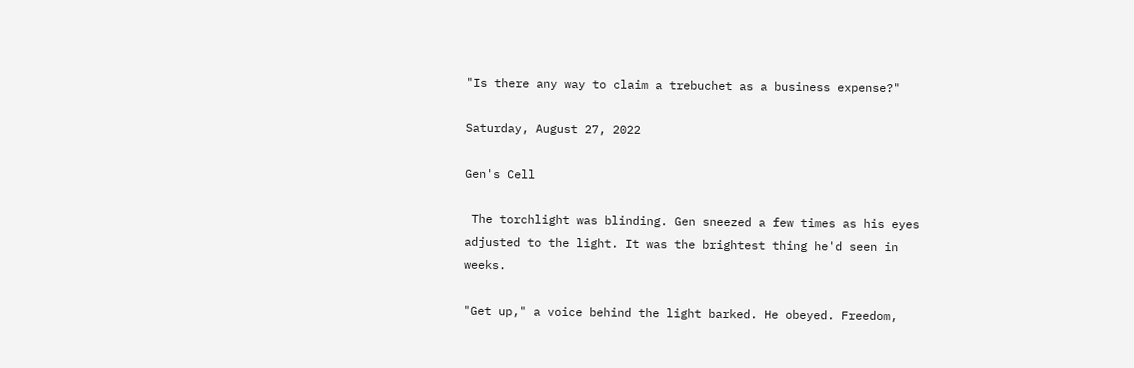"Is there any way to claim a trebuchet as a business expense?"

Saturday, August 27, 2022

Gen's Cell

 The torchlight was blinding. Gen sneezed a few times as his eyes adjusted to the light. It was the brightest thing he'd seen in weeks.

"Get up," a voice behind the light barked. He obeyed. Freedom,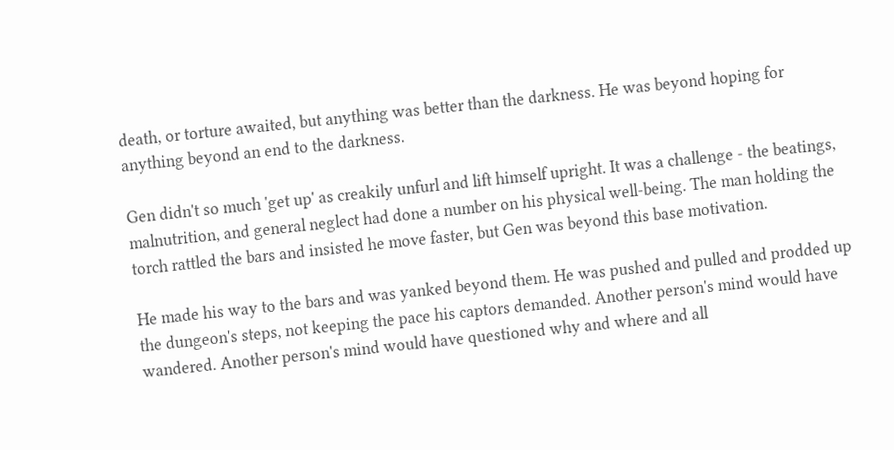death, or torture awaited, but anything was better than the darkness. He was beyond hoping for anything beyond an end to the darkness.

Gen didn't so much 'get up' as creakily unfurl and lift himself upright. It was a challenge - the beatings, malnutrition, and general neglect had done a number on his physical well-being. The man holding the torch rattled the bars and insisted he move faster, but Gen was beyond this base motivation.

He made his way to the bars and was yanked beyond them. He was pushed and pulled and prodded up the dungeon's steps, not keeping the pace his captors demanded. Another person's mind would have wandered. Another person's mind would have questioned why and where and all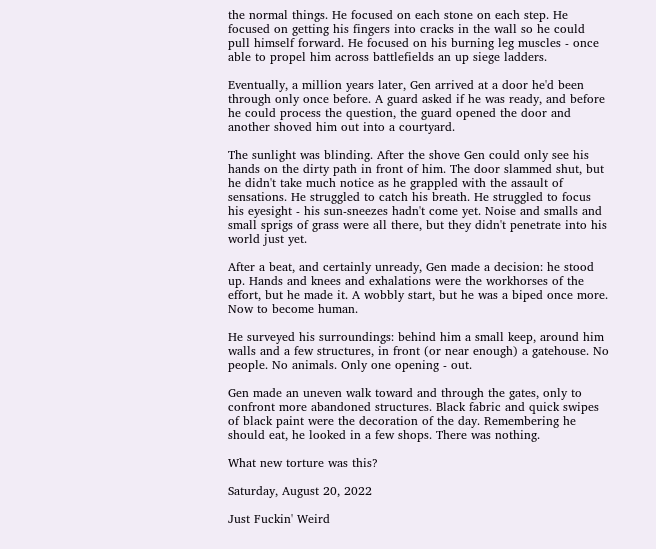the normal things. He focused on each stone on each step. He focused on getting his fingers into cracks in the wall so he could pull himself forward. He focused on his burning leg muscles - once able to propel him across battlefields an up siege ladders.

Eventually, a million years later, Gen arrived at a door he'd been through only once before. A guard asked if he was ready, and before he could process the question, the guard opened the door and another shoved him out into a courtyard.

The sunlight was blinding. After the shove Gen could only see his hands on the dirty path in front of him. The door slammed shut, but he didn't take much notice as he grappled with the assault of sensations. He struggled to catch his breath. He struggled to focus his eyesight - his sun-sneezes hadn't come yet. Noise and smalls and small sprigs of grass were all there, but they didn't penetrate into his world just yet.

After a beat, and certainly unready, Gen made a decision: he stood up. Hands and knees and exhalations were the workhorses of the effort, but he made it. A wobbly start, but he was a biped once more. Now to become human.

He surveyed his surroundings: behind him a small keep, around him walls and a few structures, in front (or near enough) a gatehouse. No people. No animals. Only one opening - out.

Gen made an uneven walk toward and through the gates, only to confront more abandoned structures. Black fabric and quick swipes of black paint were the decoration of the day. Remembering he should eat, he looked in a few shops. There was nothing.

What new torture was this?

Saturday, August 20, 2022

Just Fuckin' Weird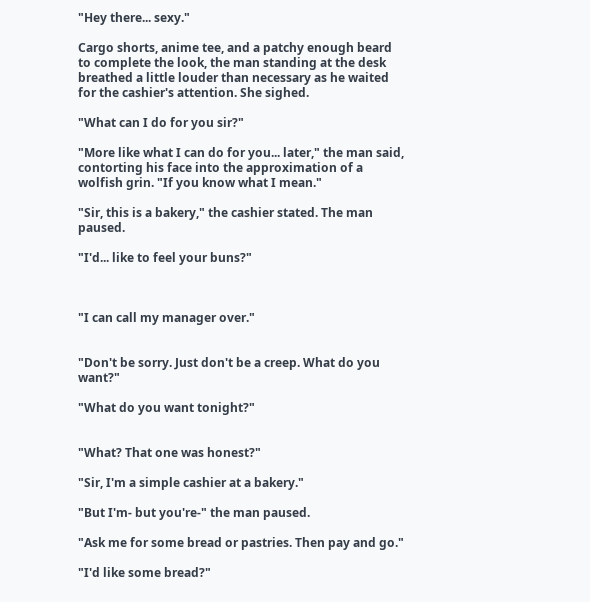"Hey there... sexy."

Cargo shorts, anime tee, and a patchy enough beard to complete the look, the man standing at the desk breathed a little louder than necessary as he waited for the cashier's attention. She sighed.

"What can I do for you sir?"

"More like what I can do for you... later," the man said, contorting his face into the approximation of a wolfish grin. "If you know what I mean."

"Sir, this is a bakery," the cashier stated. The man paused.

"I'd... like to feel your buns?"



"I can call my manager over."


"Don't be sorry. Just don't be a creep. What do you want?"

"What do you want tonight?"


"What? That one was honest?"

"Sir, I'm a simple cashier at a bakery."

"But I'm- but you're-" the man paused.

"Ask me for some bread or pastries. Then pay and go."

"I'd like some bread?"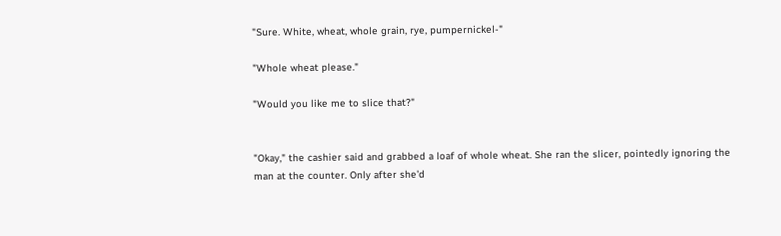"Sure. White, wheat, whole grain, rye, pumpernickel-"

"Whole wheat please."

"Would you like me to slice that?"


"Okay," the cashier said and grabbed a loaf of whole wheat. She ran the slicer, pointedly ignoring the man at the counter. Only after she'd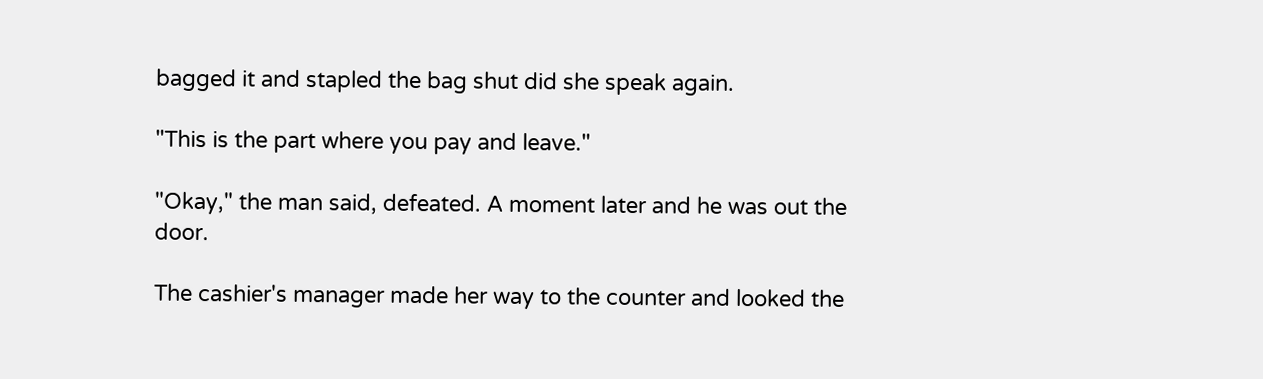bagged it and stapled the bag shut did she speak again.

"This is the part where you pay and leave."

"Okay," the man said, defeated. A moment later and he was out the door.

The cashier's manager made her way to the counter and looked the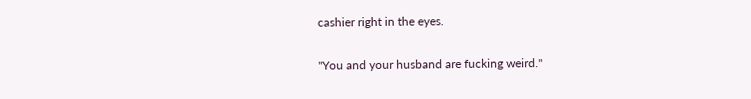cashier right in the eyes.

"You and your husband are fucking weird."